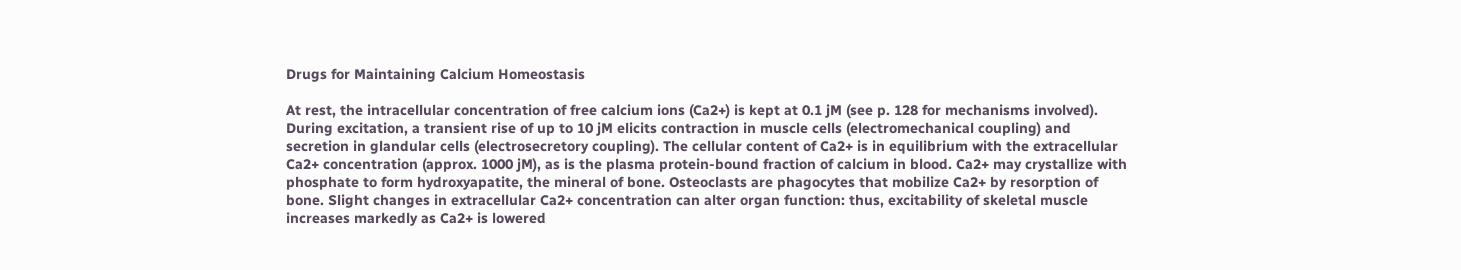Drugs for Maintaining Calcium Homeostasis

At rest, the intracellular concentration of free calcium ions (Ca2+) is kept at 0.1 jM (see p. 128 for mechanisms involved). During excitation, a transient rise of up to 10 jM elicits contraction in muscle cells (electromechanical coupling) and secretion in glandular cells (electrosecretory coupling). The cellular content of Ca2+ is in equilibrium with the extracellular Ca2+ concentration (approx. 1000 jM), as is the plasma protein-bound fraction of calcium in blood. Ca2+ may crystallize with phosphate to form hydroxyapatite, the mineral of bone. Osteoclasts are phagocytes that mobilize Ca2+ by resorption of bone. Slight changes in extracellular Ca2+ concentration can alter organ function: thus, excitability of skeletal muscle increases markedly as Ca2+ is lowered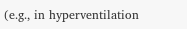(e.g., in hyperventilation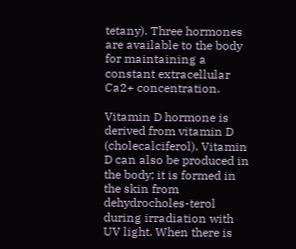tetany). Three hormones are available to the body for maintaining a constant extracellular Ca2+ concentration.

Vitamin D hormone is derived from vitamin D (cholecalciferol). Vitamin D can also be produced in the body; it is formed in the skin from dehydrocholes-terol during irradiation with UV light. When there is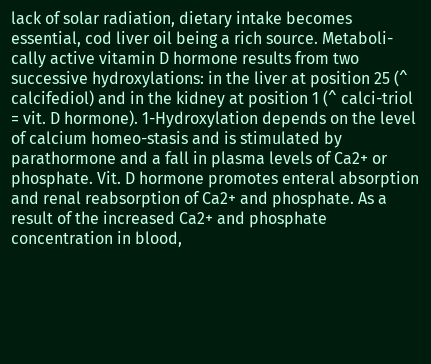lack of solar radiation, dietary intake becomes essential, cod liver oil being a rich source. Metaboli-cally active vitamin D hormone results from two successive hydroxylations: in the liver at position 25 (^ calcifediol) and in the kidney at position 1 (^ calci-triol = vit. D hormone). 1-Hydroxylation depends on the level of calcium homeo-stasis and is stimulated by parathormone and a fall in plasma levels of Ca2+ or phosphate. Vit. D hormone promotes enteral absorption and renal reabsorption of Ca2+ and phosphate. As a result of the increased Ca2+ and phosphate concentration in blood,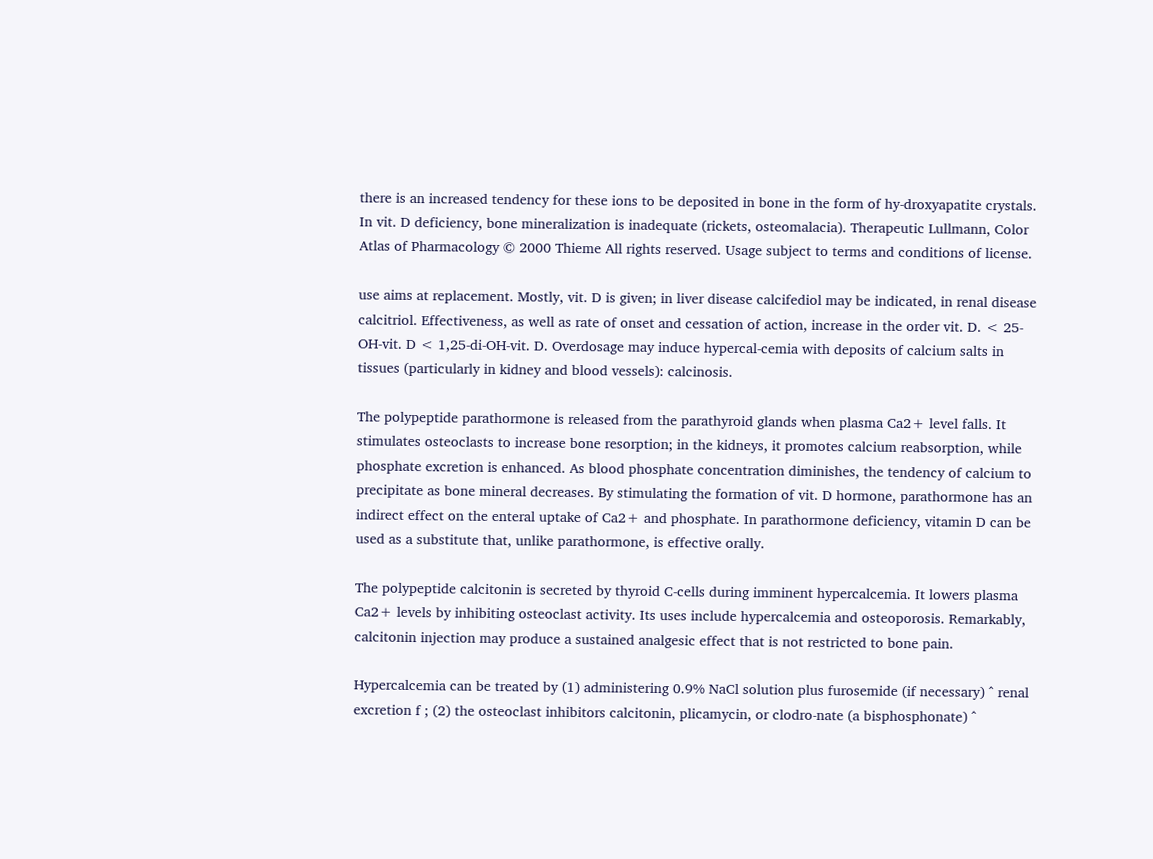there is an increased tendency for these ions to be deposited in bone in the form of hy-droxyapatite crystals. In vit. D deficiency, bone mineralization is inadequate (rickets, osteomalacia). Therapeutic Lullmann, Color Atlas of Pharmacology © 2000 Thieme All rights reserved. Usage subject to terms and conditions of license.

use aims at replacement. Mostly, vit. D is given; in liver disease calcifediol may be indicated, in renal disease calcitriol. Effectiveness, as well as rate of onset and cessation of action, increase in the order vit. D. < 25-OH-vit. D < 1,25-di-OH-vit. D. Overdosage may induce hypercal-cemia with deposits of calcium salts in tissues (particularly in kidney and blood vessels): calcinosis.

The polypeptide parathormone is released from the parathyroid glands when plasma Ca2+ level falls. It stimulates osteoclasts to increase bone resorption; in the kidneys, it promotes calcium reabsorption, while phosphate excretion is enhanced. As blood phosphate concentration diminishes, the tendency of calcium to precipitate as bone mineral decreases. By stimulating the formation of vit. D hormone, parathormone has an indirect effect on the enteral uptake of Ca2+ and phosphate. In parathormone deficiency, vitamin D can be used as a substitute that, unlike parathormone, is effective orally.

The polypeptide calcitonin is secreted by thyroid C-cells during imminent hypercalcemia. It lowers plasma Ca2+ levels by inhibiting osteoclast activity. Its uses include hypercalcemia and osteoporosis. Remarkably, calcitonin injection may produce a sustained analgesic effect that is not restricted to bone pain.

Hypercalcemia can be treated by (1) administering 0.9% NaCl solution plus furosemide (if necessary) ^ renal excretion f ; (2) the osteoclast inhibitors calcitonin, plicamycin, or clodro-nate (a bisphosphonate) ^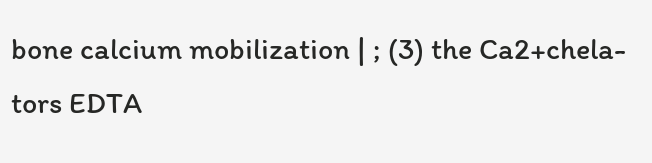bone calcium mobilization | ; (3) the Ca2+chela-tors EDTA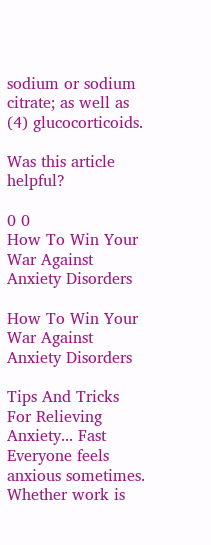sodium or sodium citrate; as well as (4) glucocorticoids.

Was this article helpful?

0 0
How To Win Your War Against Anxiety Disorders

How To Win Your War Against Anxiety Disorders

Tips And Tricks For Relieving Anxiety... Fast Everyone feels anxious sometimes. Whether work is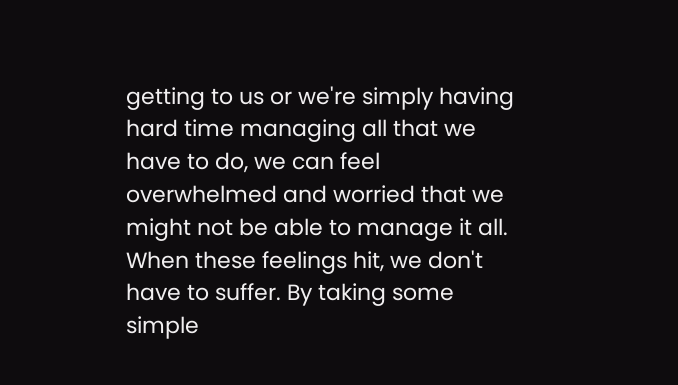getting to us or we're simply having hard time managing all that we have to do, we can feel overwhelmed and worried that we might not be able to manage it all. When these feelings hit, we don't have to suffer. By taking some simple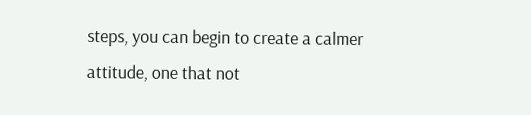steps, you can begin to create a calmer attitude, one that not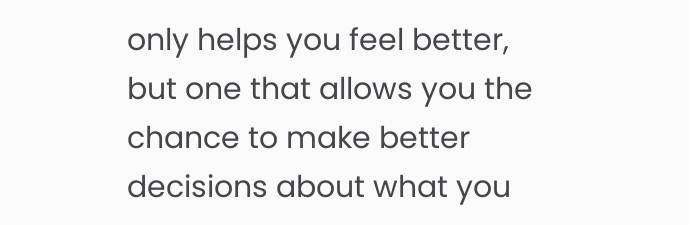only helps you feel better, but one that allows you the chance to make better decisions about what you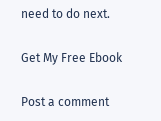need to do next.

Get My Free Ebook

Post a comment